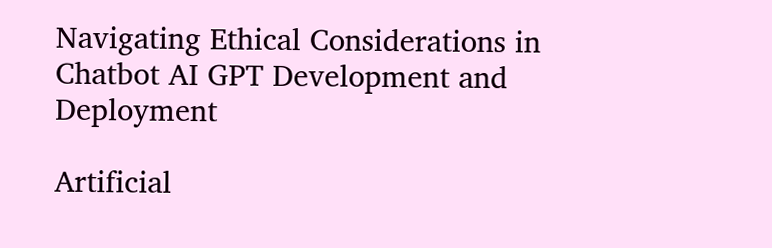Navigating Ethical Considerations in Chatbot AI GPT Development and Deployment

Artificial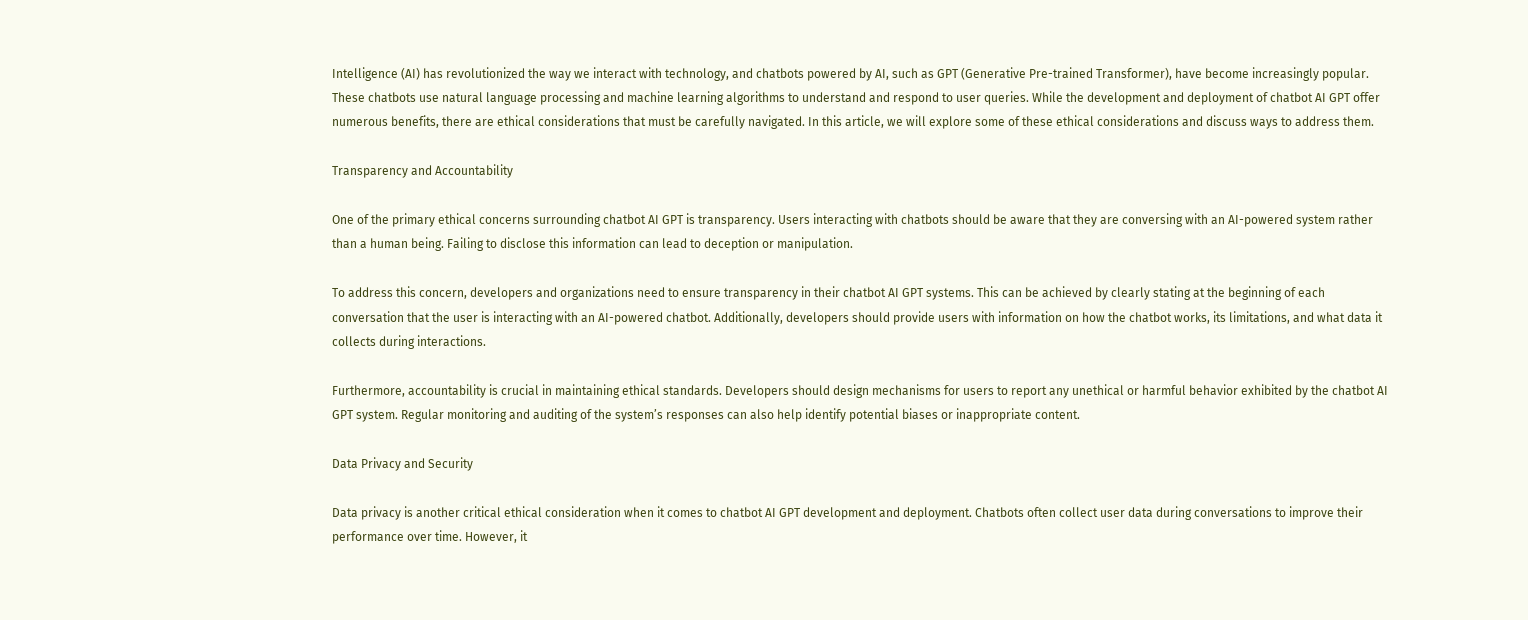Intelligence (AI) has revolutionized the way we interact with technology, and chatbots powered by AI, such as GPT (Generative Pre-trained Transformer), have become increasingly popular. These chatbots use natural language processing and machine learning algorithms to understand and respond to user queries. While the development and deployment of chatbot AI GPT offer numerous benefits, there are ethical considerations that must be carefully navigated. In this article, we will explore some of these ethical considerations and discuss ways to address them.

Transparency and Accountability

One of the primary ethical concerns surrounding chatbot AI GPT is transparency. Users interacting with chatbots should be aware that they are conversing with an AI-powered system rather than a human being. Failing to disclose this information can lead to deception or manipulation.

To address this concern, developers and organizations need to ensure transparency in their chatbot AI GPT systems. This can be achieved by clearly stating at the beginning of each conversation that the user is interacting with an AI-powered chatbot. Additionally, developers should provide users with information on how the chatbot works, its limitations, and what data it collects during interactions.

Furthermore, accountability is crucial in maintaining ethical standards. Developers should design mechanisms for users to report any unethical or harmful behavior exhibited by the chatbot AI GPT system. Regular monitoring and auditing of the system’s responses can also help identify potential biases or inappropriate content.

Data Privacy and Security

Data privacy is another critical ethical consideration when it comes to chatbot AI GPT development and deployment. Chatbots often collect user data during conversations to improve their performance over time. However, it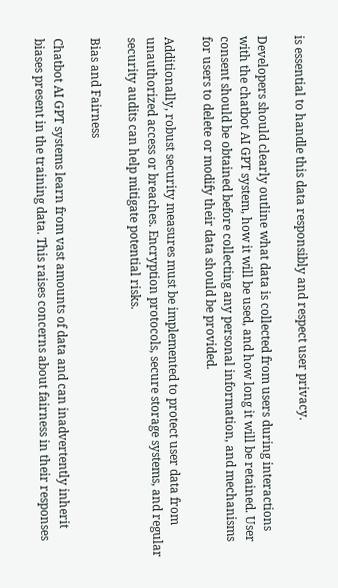is essential to handle this data responsibly and respect user privacy.

Developers should clearly outline what data is collected from users during interactions with the chatbot AI GPT system, how it will be used, and how long it will be retained. User consent should be obtained before collecting any personal information, and mechanisms for users to delete or modify their data should be provided.

Additionally, robust security measures must be implemented to protect user data from unauthorized access or breaches. Encryption protocols, secure storage systems, and regular security audits can help mitigate potential risks.

Bias and Fairness

Chatbot AI GPT systems learn from vast amounts of data and can inadvertently inherit biases present in the training data. This raises concerns about fairness in their responses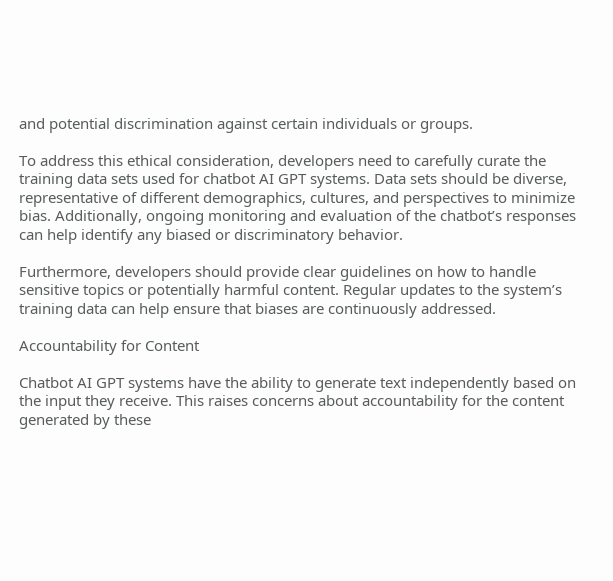and potential discrimination against certain individuals or groups.

To address this ethical consideration, developers need to carefully curate the training data sets used for chatbot AI GPT systems. Data sets should be diverse, representative of different demographics, cultures, and perspectives to minimize bias. Additionally, ongoing monitoring and evaluation of the chatbot’s responses can help identify any biased or discriminatory behavior.

Furthermore, developers should provide clear guidelines on how to handle sensitive topics or potentially harmful content. Regular updates to the system’s training data can help ensure that biases are continuously addressed.

Accountability for Content

Chatbot AI GPT systems have the ability to generate text independently based on the input they receive. This raises concerns about accountability for the content generated by these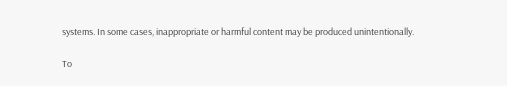systems. In some cases, inappropriate or harmful content may be produced unintentionally.

To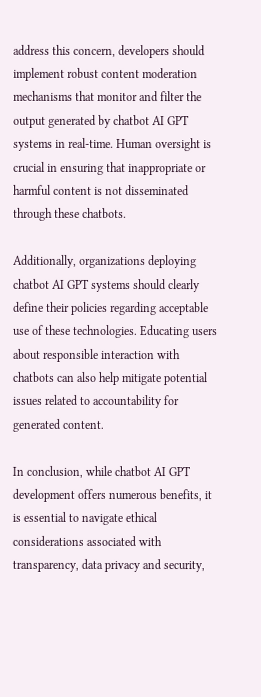address this concern, developers should implement robust content moderation mechanisms that monitor and filter the output generated by chatbot AI GPT systems in real-time. Human oversight is crucial in ensuring that inappropriate or harmful content is not disseminated through these chatbots.

Additionally, organizations deploying chatbot AI GPT systems should clearly define their policies regarding acceptable use of these technologies. Educating users about responsible interaction with chatbots can also help mitigate potential issues related to accountability for generated content.

In conclusion, while chatbot AI GPT development offers numerous benefits, it is essential to navigate ethical considerations associated with transparency, data privacy and security,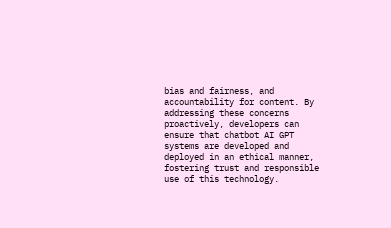bias and fairness, and accountability for content. By addressing these concerns proactively, developers can ensure that chatbot AI GPT systems are developed and deployed in an ethical manner, fostering trust and responsible use of this technology.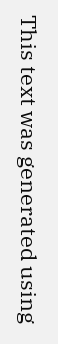This text was generated using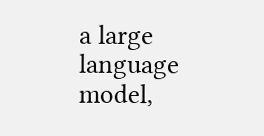a large language model,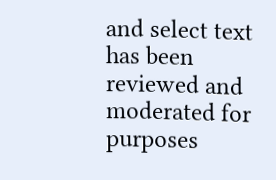and select text has been reviewed and moderated for purposes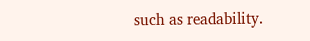such as readability.